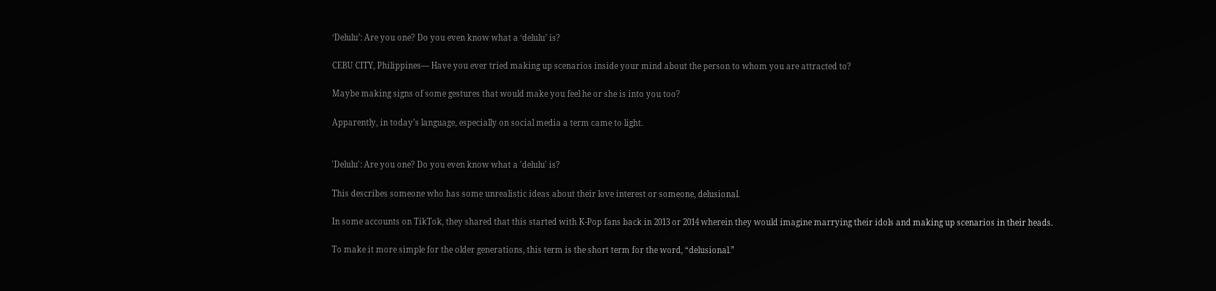‘Delulu’: Are you one? Do you even know what a ‘delulu’ is?

CEBU CITY, Philippines— Have you ever tried making up scenarios inside your mind about the person to whom you are attracted to?

Maybe making signs of some gestures that would make you feel he or she is into you too?

Apparently, in today’s language, especially on social media a term came to light.


'Delulu': Are you one? Do you even know what a 'delulu' is?

This describes someone who has some unrealistic ideas about their love interest or someone, delusional.

In some accounts on TikTok, they shared that this started with K-Pop fans back in 2013 or 2014 wherein they would imagine marrying their idols and making up scenarios in their heads.

To make it more simple for the older generations, this term is the short term for the word, “delusional.”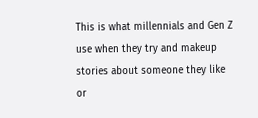This is what millennials and Gen Z use when they try and makeup stories about someone they like or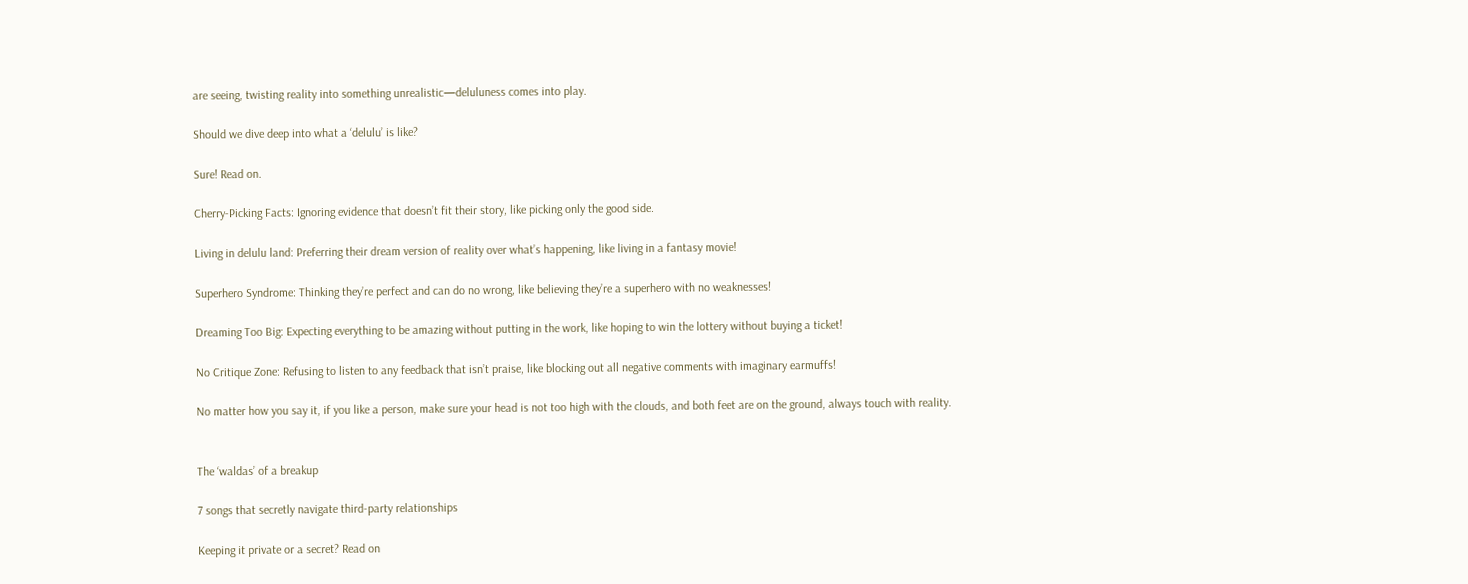are seeing, twisting reality into something unrealistic—deluluness comes into play.

Should we dive deep into what a ‘delulu’ is like?

Sure! Read on.

Cherry-Picking Facts: Ignoring evidence that doesn’t fit their story, like picking only the good side.

Living in delulu land: Preferring their dream version of reality over what’s happening, like living in a fantasy movie!

Superhero Syndrome: Thinking they’re perfect and can do no wrong, like believing they’re a superhero with no weaknesses!

Dreaming Too Big: Expecting everything to be amazing without putting in the work, like hoping to win the lottery without buying a ticket!

No Critique Zone: Refusing to listen to any feedback that isn’t praise, like blocking out all negative comments with imaginary earmuffs!

No matter how you say it, if you like a person, make sure your head is not too high with the clouds, and both feet are on the ground, always touch with reality.


The ‘waldas’ of a breakup

7 songs that secretly navigate third-party relationships

Keeping it private or a secret? Read on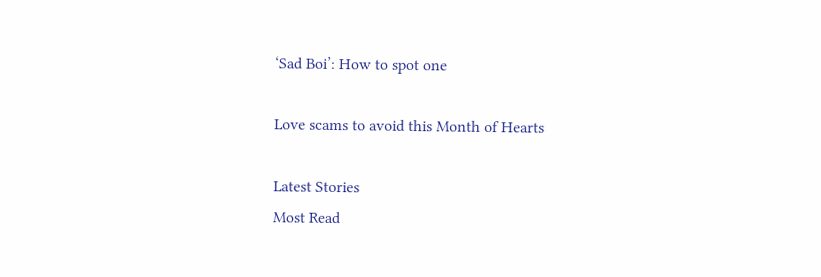‘Sad Boi’: How to spot one

Love scams to avoid this Month of Hearts

Latest Stories
Most Read